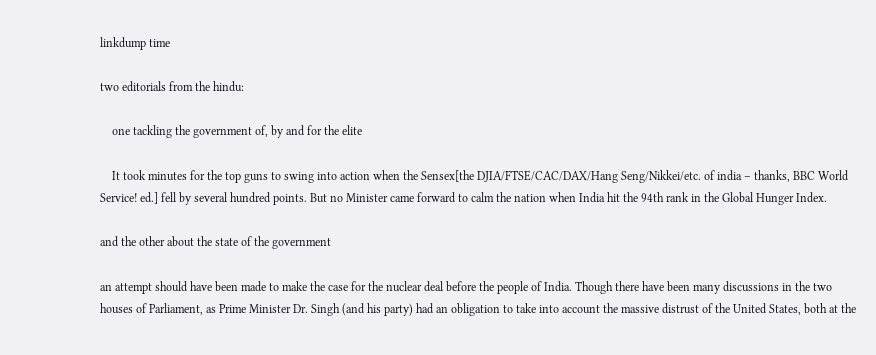linkdump time

two editorials from the hindu:

    one tackling the government of, by and for the elite

    It took minutes for the top guns to swing into action when the Sensex[the DJIA/FTSE/CAC/DAX/Hang Seng/Nikkei/etc. of india – thanks, BBC World Service! ed.] fell by several hundred points. But no Minister came forward to calm the nation when India hit the 94th rank in the Global Hunger Index.

and the other about the state of the government

an attempt should have been made to make the case for the nuclear deal before the people of India. Though there have been many discussions in the two houses of Parliament, as Prime Minister Dr. Singh (and his party) had an obligation to take into account the massive distrust of the United States, both at the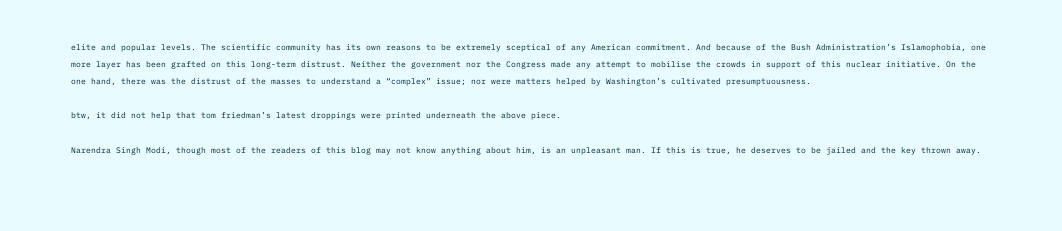elite and popular levels. The scientific community has its own reasons to be extremely sceptical of any American commitment. And because of the Bush Administration’s Islamophobia, one more layer has been grafted on this long-term distrust. Neither the government nor the Congress made any attempt to mobilise the crowds in support of this nuclear initiative. On the one hand, there was the distrust of the masses to understand a “complex” issue; nor were matters helped by Washington’s cultivated presumptuousness.

btw, it did not help that tom friedman’s latest droppings were printed underneath the above piece.

Narendra Singh Modi, though most of the readers of this blog may not know anything about him, is an unpleasant man. If this is true, he deserves to be jailed and the key thrown away.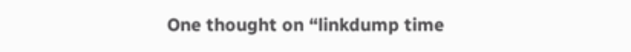One thought on “linkdump time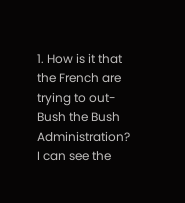1. How is it that the French are trying to out-Bush the Bush Administration? I can see the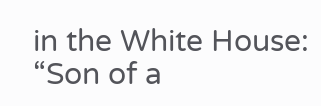in the White House: “Son of a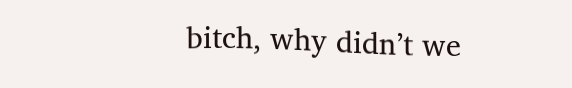bitch, why didn’t we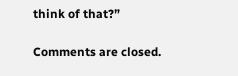think of that?”

Comments are closed.